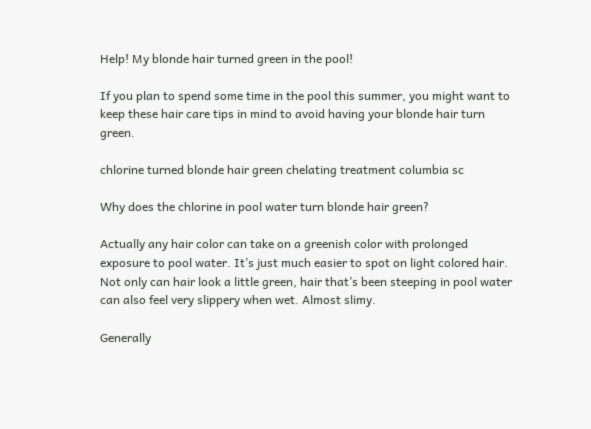Help! My blonde hair turned green in the pool!

If you plan to spend some time in the pool this summer, you might want to keep these hair care tips in mind to avoid having your blonde hair turn green.

chlorine turned blonde hair green chelating treatment columbia sc

Why does the chlorine in pool water turn blonde hair green?

Actually any hair color can take on a greenish color with prolonged exposure to pool water. It’s just much easier to spot on light colored hair. Not only can hair look a little green, hair that’s been steeping in pool water can also feel very slippery when wet. Almost slimy.

Generally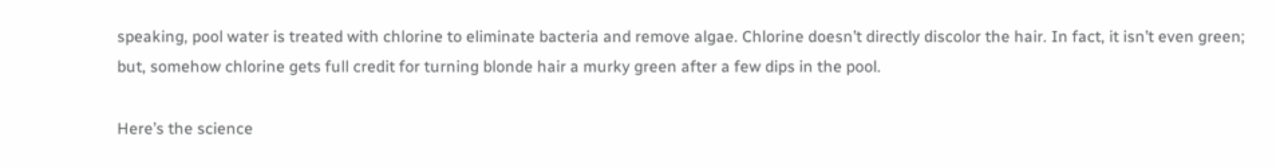speaking, pool water is treated with chlorine to eliminate bacteria and remove algae. Chlorine doesn’t directly discolor the hair. In fact, it isn’t even green; but, somehow chlorine gets full credit for turning blonde hair a murky green after a few dips in the pool.

Here’s the science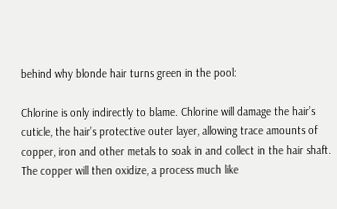behind why blonde hair turns green in the pool:

Chlorine is only indirectly to blame. Chlorine will damage the hair’s cuticle, the hair’s protective outer layer, allowing trace amounts of copper, iron and other metals to soak in and collect in the hair shaft. The copper will then oxidize, a process much like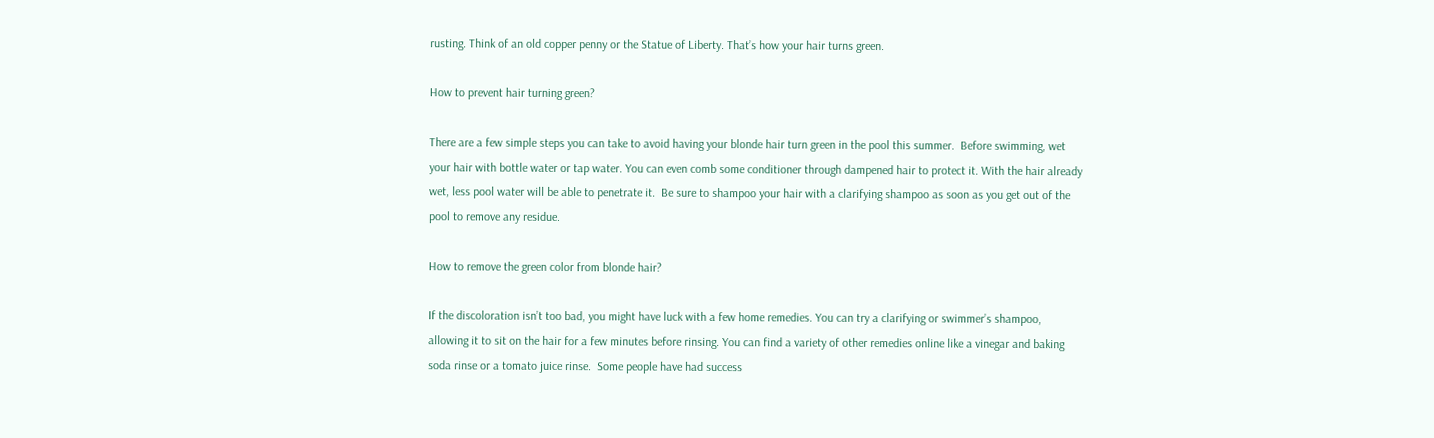rusting. Think of an old copper penny or the Statue of Liberty. That’s how your hair turns green.

How to prevent hair turning green?

There are a few simple steps you can take to avoid having your blonde hair turn green in the pool this summer.  Before swimming, wet your hair with bottle water or tap water. You can even comb some conditioner through dampened hair to protect it. With the hair already wet, less pool water will be able to penetrate it.  Be sure to shampoo your hair with a clarifying shampoo as soon as you get out of the pool to remove any residue.

How to remove the green color from blonde hair?

If the discoloration isn’t too bad, you might have luck with a few home remedies. You can try a clarifying or swimmer’s shampoo, allowing it to sit on the hair for a few minutes before rinsing. You can find a variety of other remedies online like a vinegar and baking soda rinse or a tomato juice rinse.  Some people have had success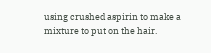using crushed aspirin to make a mixture to put on the hair.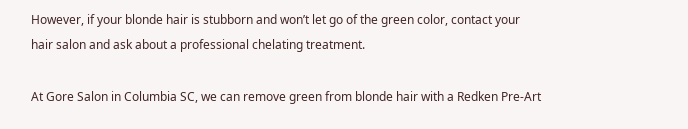However, if your blonde hair is stubborn and won’t let go of the green color, contact your hair salon and ask about a professional chelating treatment.

At Gore Salon in Columbia SC, we can remove green from blonde hair with a Redken Pre-Art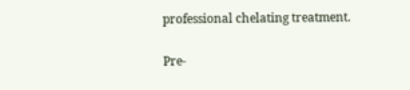professional chelating treatment.

Pre-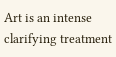Art is an intense clarifying treatment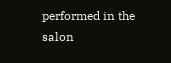performed in the salon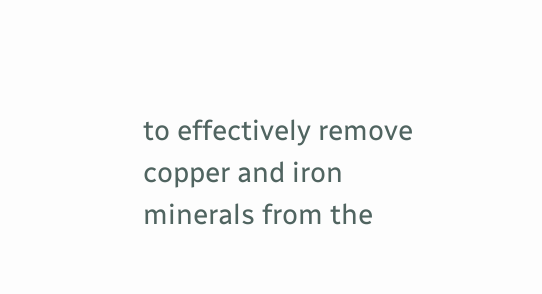to effectively remove copper and iron minerals from the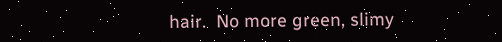hair.  No more green, slimy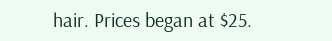hair. Prices began at $25.